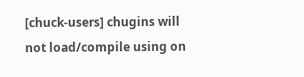[chuck-users] chugins will not load/compile using on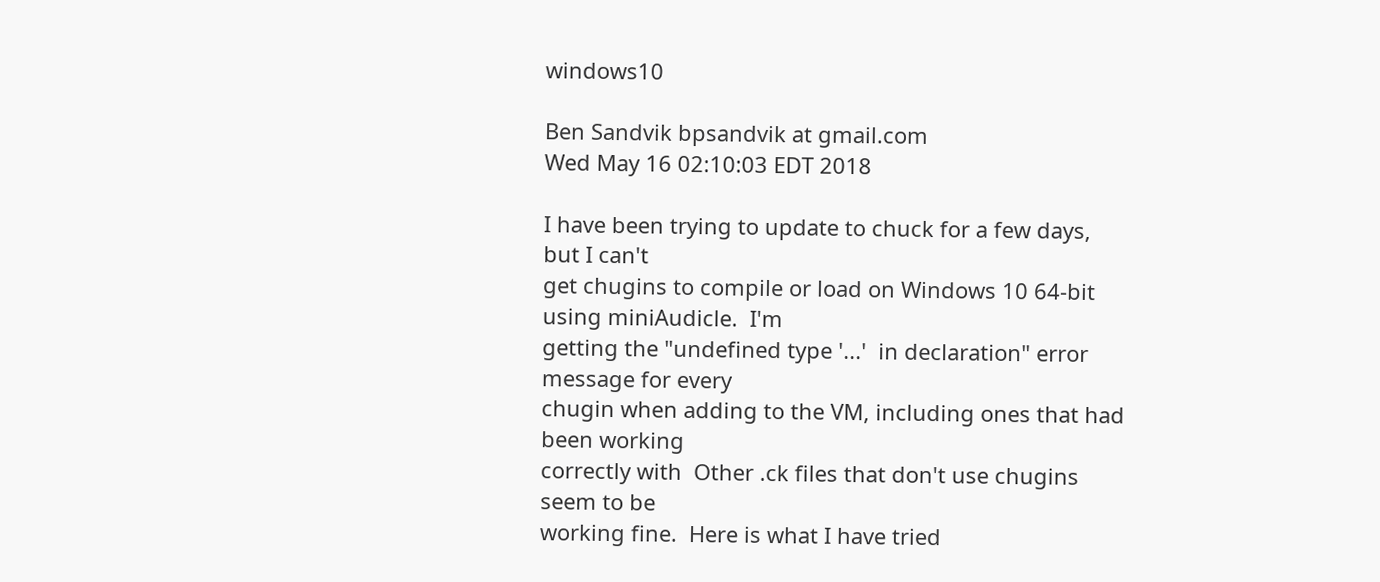windows10

Ben Sandvik bpsandvik at gmail.com
Wed May 16 02:10:03 EDT 2018

I have been trying to update to chuck for a few days, but I can't
get chugins to compile or load on Windows 10 64-bit using miniAudicle.  I'm
getting the "undefined type '...'  in declaration" error message for every
chugin when adding to the VM, including ones that had been working
correctly with  Other .ck files that don't use chugins seem to be
working fine.  Here is what I have tried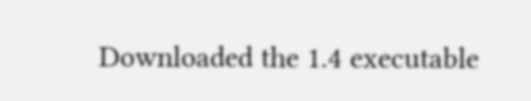Downloaded the 1.4 executable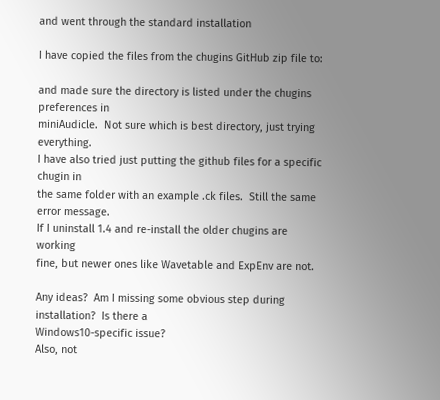and went through the standard installation

I have copied the files from the chugins GitHub zip file to:

and made sure the directory is listed under the chugins preferences in
miniAudicle.  Not sure which is best directory, just trying everything.
I have also tried just putting the github files for a specific chugin in
the same folder with an example .ck files.  Still the same error message.
If I uninstall 1.4 and re-install the older chugins are working
fine, but newer ones like Wavetable and ExpEnv are not.

Any ideas?  Am I missing some obvious step during installation?  Is there a
Windows10-specific issue?
Also, not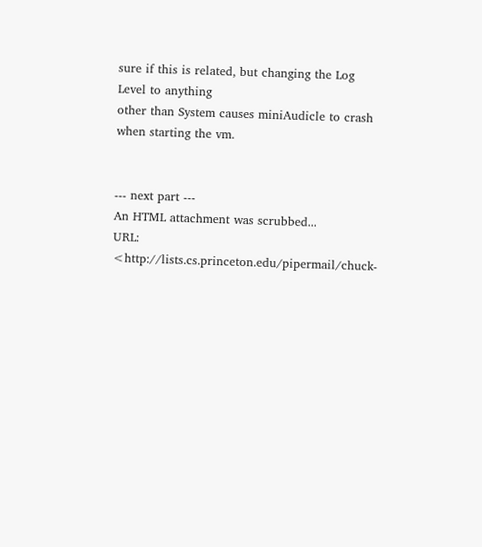sure if this is related, but changing the Log Level to anything
other than System causes miniAudicle to crash when starting the vm.


--- next part ---
An HTML attachment was scrubbed...
URL: <http://lists.cs.princeton.edu/pipermail/chuck-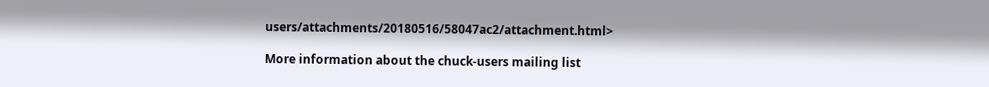users/attachments/20180516/58047ac2/attachment.html>

More information about the chuck-users mailing list